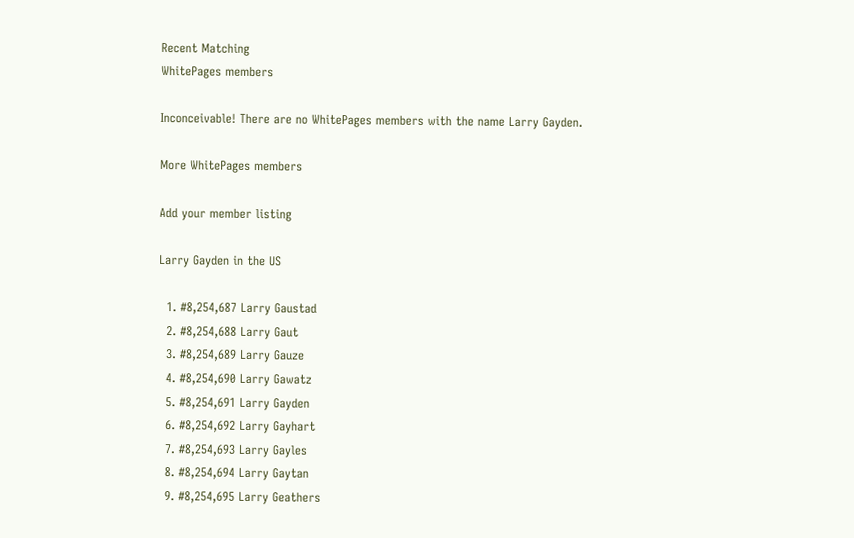Recent Matching
WhitePages members

Inconceivable! There are no WhitePages members with the name Larry Gayden.

More WhitePages members

Add your member listing

Larry Gayden in the US

  1. #8,254,687 Larry Gaustad
  2. #8,254,688 Larry Gaut
  3. #8,254,689 Larry Gauze
  4. #8,254,690 Larry Gawatz
  5. #8,254,691 Larry Gayden
  6. #8,254,692 Larry Gayhart
  7. #8,254,693 Larry Gayles
  8. #8,254,694 Larry Gaytan
  9. #8,254,695 Larry Geathers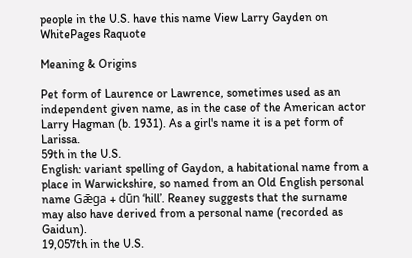people in the U.S. have this name View Larry Gayden on WhitePages Raquote

Meaning & Origins

Pet form of Laurence or Lawrence, sometimes used as an independent given name, as in the case of the American actor Larry Hagman (b. 1931). As a girl's name it is a pet form of Larissa.
59th in the U.S.
English: variant spelling of Gaydon, a habitational name from a place in Warwickshire, so named from an Old English personal name Gǣga + dūn ‘hill’. Reaney suggests that the surname may also have derived from a personal name (recorded as Gaidun).
19,057th in the U.S.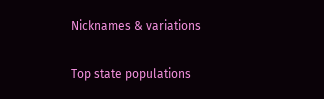Nicknames & variations

Top state populations